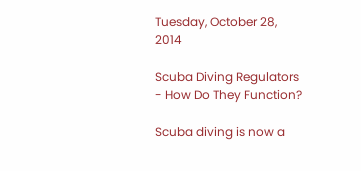Tuesday, October 28, 2014

Scuba Diving Regulators - How Do They Function?

Scuba diving is now a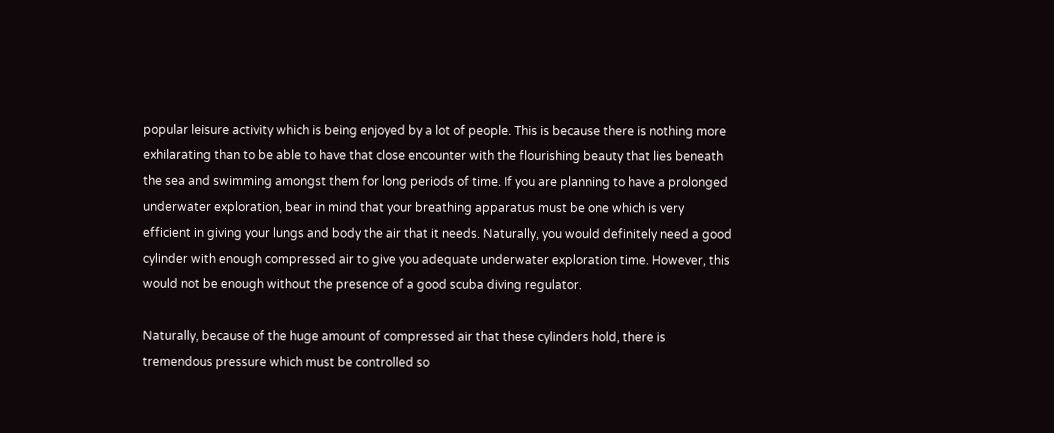popular leisure activity which is being enjoyed by a lot of people. This is because there is nothing more exhilarating than to be able to have that close encounter with the flourishing beauty that lies beneath the sea and swimming amongst them for long periods of time. If you are planning to have a prolonged underwater exploration, bear in mind that your breathing apparatus must be one which is very efficient in giving your lungs and body the air that it needs. Naturally, you would definitely need a good cylinder with enough compressed air to give you adequate underwater exploration time. However, this would not be enough without the presence of a good scuba diving regulator.

Naturally, because of the huge amount of compressed air that these cylinders hold, there is tremendous pressure which must be controlled so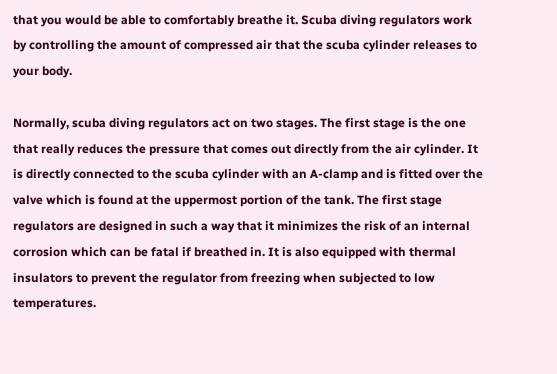that you would be able to comfortably breathe it. Scuba diving regulators work by controlling the amount of compressed air that the scuba cylinder releases to your body.

Normally, scuba diving regulators act on two stages. The first stage is the one that really reduces the pressure that comes out directly from the air cylinder. It is directly connected to the scuba cylinder with an A-clamp and is fitted over the valve which is found at the uppermost portion of the tank. The first stage regulators are designed in such a way that it minimizes the risk of an internal corrosion which can be fatal if breathed in. It is also equipped with thermal insulators to prevent the regulator from freezing when subjected to low temperatures.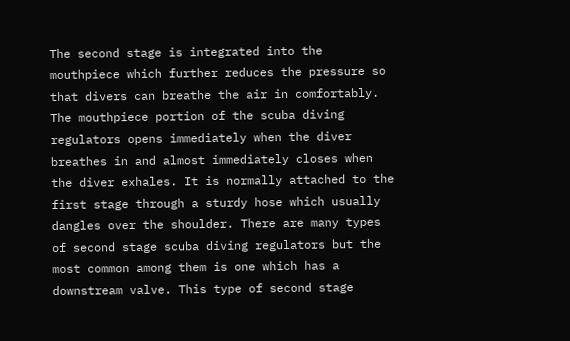The second stage is integrated into the mouthpiece which further reduces the pressure so that divers can breathe the air in comfortably. The mouthpiece portion of the scuba diving regulators opens immediately when the diver breathes in and almost immediately closes when the diver exhales. It is normally attached to the first stage through a sturdy hose which usually dangles over the shoulder. There are many types of second stage scuba diving regulators but the most common among them is one which has a downstream valve. This type of second stage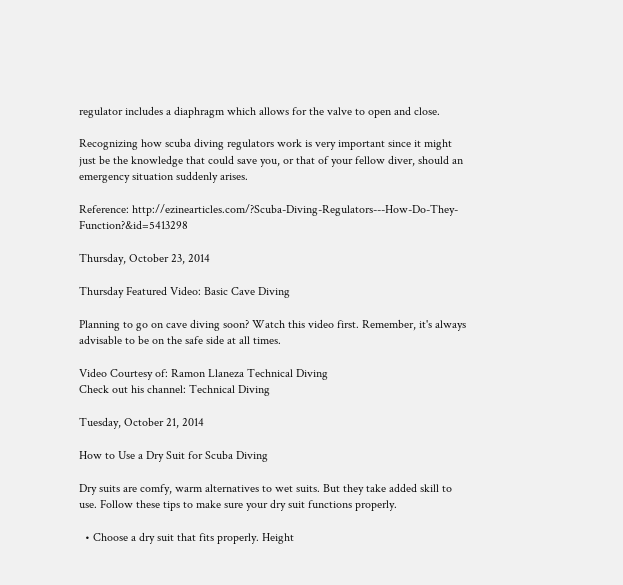regulator includes a diaphragm which allows for the valve to open and close.

Recognizing how scuba diving regulators work is very important since it might just be the knowledge that could save you, or that of your fellow diver, should an emergency situation suddenly arises.

Reference: http://ezinearticles.com/?Scuba-Diving-Regulators---How-Do-They-Function?&id=5413298

Thursday, October 23, 2014

Thursday Featured Video: Basic Cave Diving

Planning to go on cave diving soon? Watch this video first. Remember, it's always advisable to be on the safe side at all times.

Video Courtesy of: Ramon Llaneza Technical Diving
Check out his channel: Technical Diving

Tuesday, October 21, 2014

How to Use a Dry Suit for Scuba Diving

Dry suits are comfy, warm alternatives to wet suits. But they take added skill to use. Follow these tips to make sure your dry suit functions properly.

  • Choose a dry suit that fits properly. Height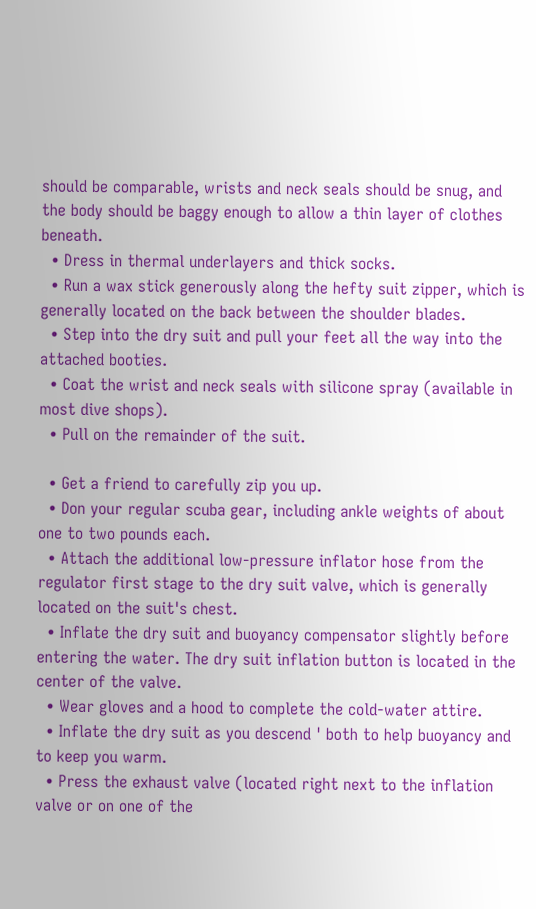should be comparable, wrists and neck seals should be snug, and the body should be baggy enough to allow a thin layer of clothes beneath.
  • Dress in thermal underlayers and thick socks.
  • Run a wax stick generously along the hefty suit zipper, which is generally located on the back between the shoulder blades.
  • Step into the dry suit and pull your feet all the way into the attached booties.
  • Coat the wrist and neck seals with silicone spray (available in most dive shops).
  • Pull on the remainder of the suit.

  • Get a friend to carefully zip you up.
  • Don your regular scuba gear, including ankle weights of about one to two pounds each.
  • Attach the additional low-pressure inflator hose from the regulator first stage to the dry suit valve, which is generally located on the suit's chest.
  • Inflate the dry suit and buoyancy compensator slightly before entering the water. The dry suit inflation button is located in the center of the valve.
  • Wear gloves and a hood to complete the cold-water attire.
  • Inflate the dry suit as you descend ' both to help buoyancy and to keep you warm.
  • Press the exhaust valve (located right next to the inflation valve or on one of the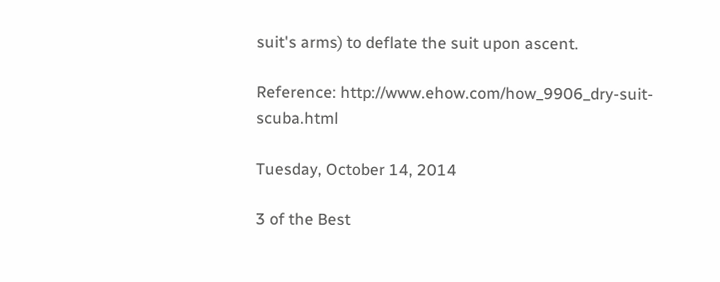suit's arms) to deflate the suit upon ascent.

Reference: http://www.ehow.com/how_9906_dry-suit-scuba.html

Tuesday, October 14, 2014

3 of the Best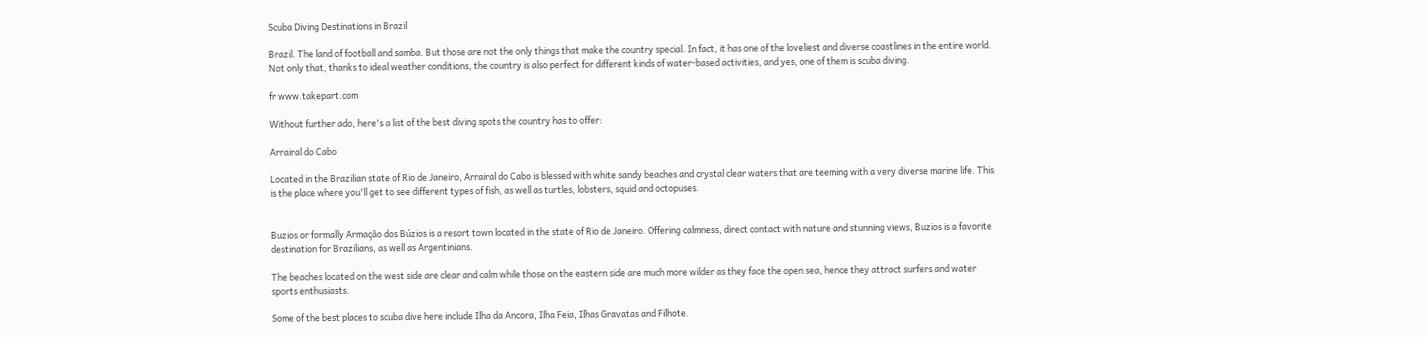Scuba Diving Destinations in Brazil

Brazil. The land of football and samba. But those are not the only things that make the country special. In fact, it has one of the loveliest and diverse coastlines in the entire world. Not only that, thanks to ideal weather conditions, the country is also perfect for different kinds of water-based activities, and yes, one of them is scuba diving.

fr www.takepart.com

Without further ado, here's a list of the best diving spots the country has to offer:

Arrairal do Cabo

Located in the Brazilian state of Rio de Janeiro, Arrairal do Cabo is blessed with white sandy beaches and crystal clear waters that are teeming with a very diverse marine life. This is the place where you'll get to see different types of fish, as well as turtles, lobsters, squid and octopuses.


Buzios or formally Armação dos Búzios is a resort town located in the state of Rio de Janeiro. Offering calmness, direct contact with nature and stunning views, Buzios is a favorite destination for Brazilians, as well as Argentinians.

The beaches located on the west side are clear and calm while those on the eastern side are much more wilder as they face the open sea, hence they attract surfers and water sports enthusiasts.

Some of the best places to scuba dive here include Ilha da Ancora, Ilha Feia, Ilhas Gravatas and Filhote.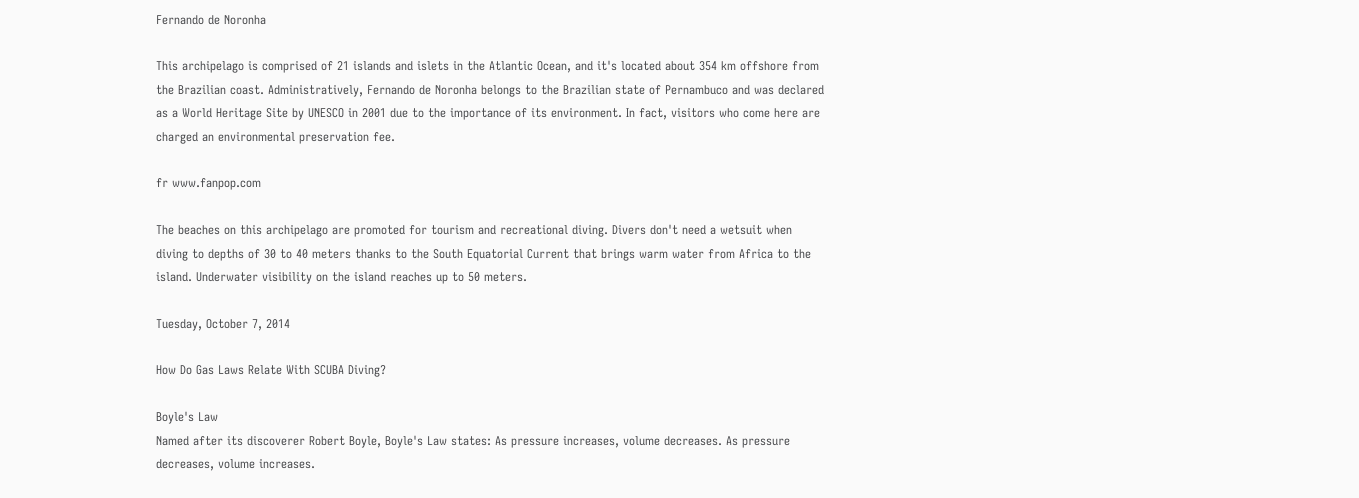Fernando de Noronha

This archipelago is comprised of 21 islands and islets in the Atlantic Ocean, and it's located about 354 km offshore from the Brazilian coast. Administratively, Fernando de Noronha belongs to the Brazilian state of Pernambuco and was declared as a World Heritage Site by UNESCO in 2001 due to the importance of its environment. In fact, visitors who come here are charged an environmental preservation fee.

fr www.fanpop.com

The beaches on this archipelago are promoted for tourism and recreational diving. Divers don't need a wetsuit when diving to depths of 30 to 40 meters thanks to the South Equatorial Current that brings warm water from Africa to the island. Underwater visibility on the island reaches up to 50 meters.

Tuesday, October 7, 2014

How Do Gas Laws Relate With SCUBA Diving?

Boyle's Law
Named after its discoverer Robert Boyle, Boyle's Law states: As pressure increases, volume decreases. As pressure decreases, volume increases.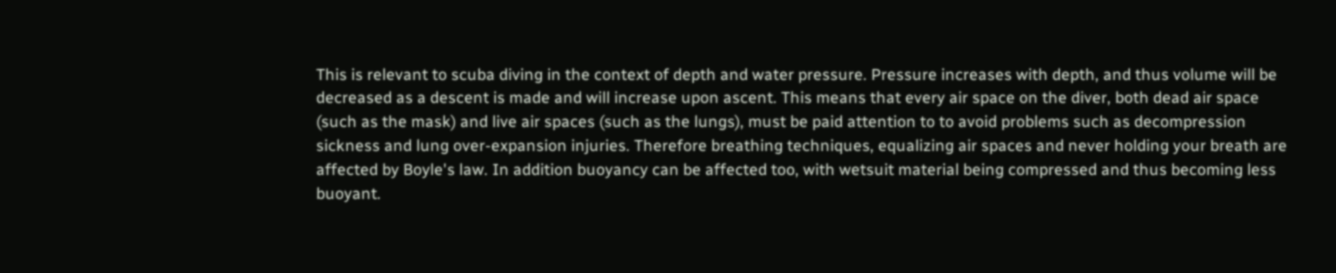This is relevant to scuba diving in the context of depth and water pressure. Pressure increases with depth, and thus volume will be decreased as a descent is made and will increase upon ascent. This means that every air space on the diver, both dead air space (such as the mask) and live air spaces (such as the lungs), must be paid attention to to avoid problems such as decompression sickness and lung over-expansion injuries. Therefore breathing techniques, equalizing air spaces and never holding your breath are affected by Boyle's law. In addition buoyancy can be affected too, with wetsuit material being compressed and thus becoming less buoyant.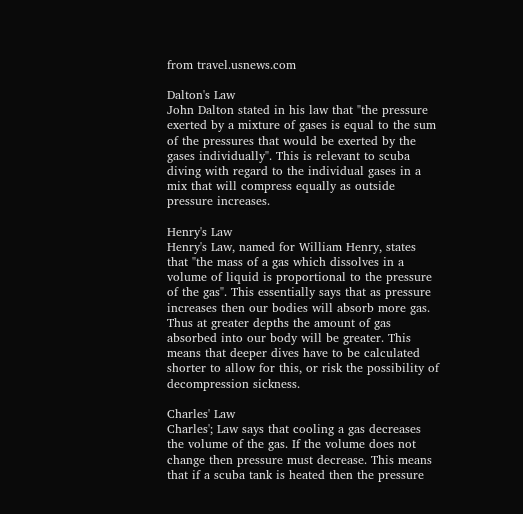from travel.usnews.com

Dalton's Law
John Dalton stated in his law that "the pressure exerted by a mixture of gases is equal to the sum of the pressures that would be exerted by the gases individually". This is relevant to scuba diving with regard to the individual gases in a mix that will compress equally as outside pressure increases.

Henry's Law
Henry's Law, named for William Henry, states that "the mass of a gas which dissolves in a volume of liquid is proportional to the pressure of the gas". This essentially says that as pressure increases then our bodies will absorb more gas. Thus at greater depths the amount of gas absorbed into our body will be greater. This means that deeper dives have to be calculated shorter to allow for this, or risk the possibility of decompression sickness.

Charles' Law
Charles'; Law says that cooling a gas decreases the volume of the gas. If the volume does not change then pressure must decrease. This means that if a scuba tank is heated then the pressure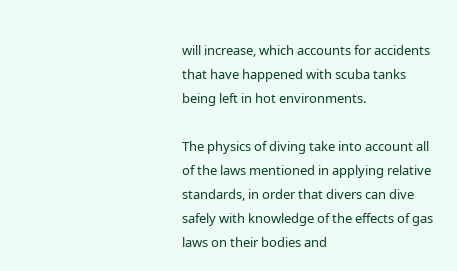will increase, which accounts for accidents that have happened with scuba tanks being left in hot environments.

The physics of diving take into account all of the laws mentioned in applying relative standards, in order that divers can dive safely with knowledge of the effects of gas laws on their bodies and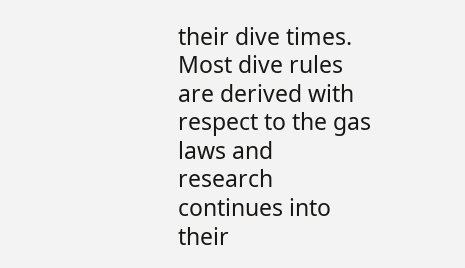their dive times. Most dive rules are derived with respect to the gas laws and research continues into their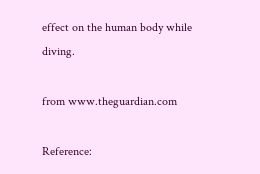effect on the human body while diving.

from www.theguardian.com

Reference: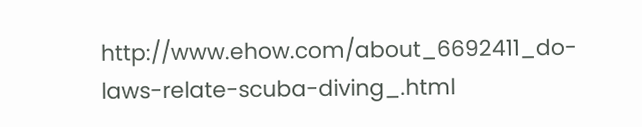http://www.ehow.com/about_6692411_do-laws-relate-scuba-diving_.html